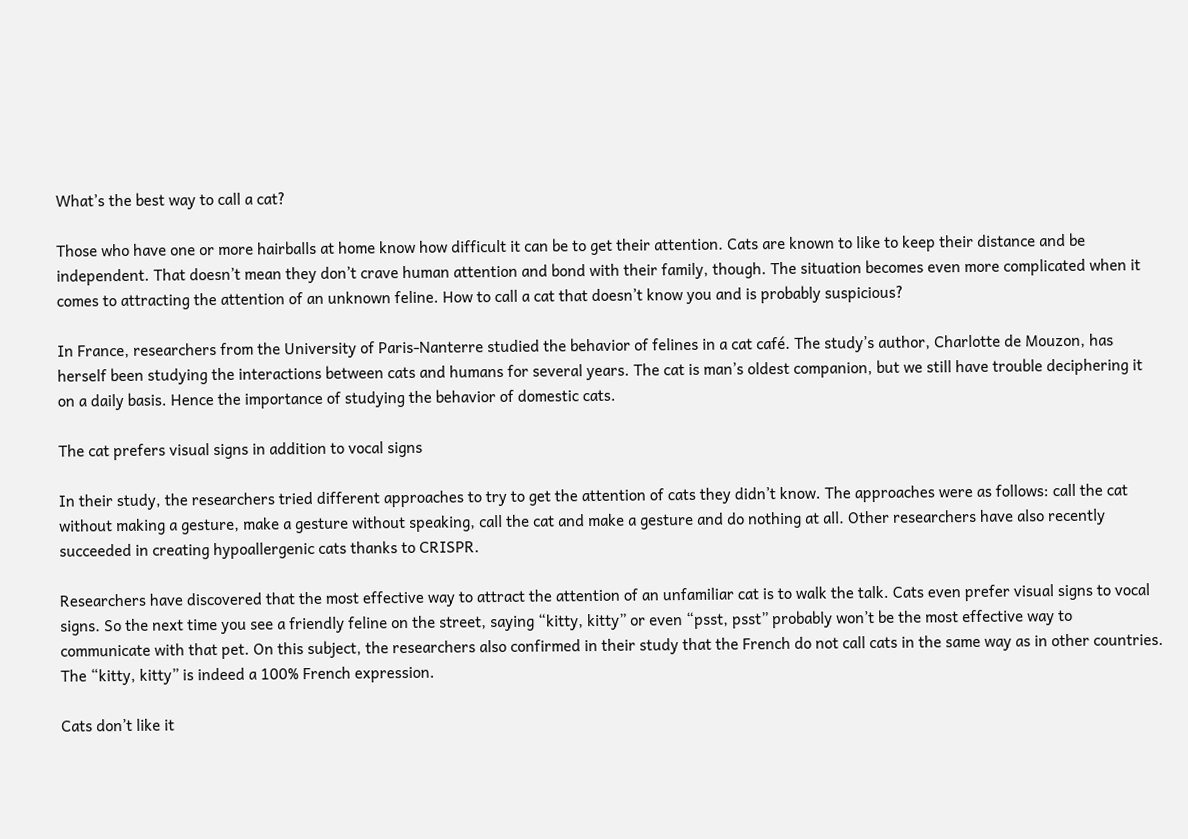What’s the best way to call a cat?

Those who have one or more hairballs at home know how difficult it can be to get their attention. Cats are known to like to keep their distance and be independent. That doesn’t mean they don’t crave human attention and bond with their family, though. The situation becomes even more complicated when it comes to attracting the attention of an unknown feline. How to call a cat that doesn’t know you and is probably suspicious?

In France, researchers from the University of Paris-Nanterre studied the behavior of felines in a cat café. The study’s author, Charlotte de Mouzon, has herself been studying the interactions between cats and humans for several years. The cat is man’s oldest companion, but we still have trouble deciphering it on a daily basis. Hence the importance of studying the behavior of domestic cats.

The cat prefers visual signs in addition to vocal signs

In their study, the researchers tried different approaches to try to get the attention of cats they didn’t know. The approaches were as follows: call the cat without making a gesture, make a gesture without speaking, call the cat and make a gesture and do nothing at all. Other researchers have also recently succeeded in creating hypoallergenic cats thanks to CRISPR.

Researchers have discovered that the most effective way to attract the attention of an unfamiliar cat is to walk the talk. Cats even prefer visual signs to vocal signs. So the next time you see a friendly feline on the street, saying “kitty, kitty” or even “psst, psst” probably won’t be the most effective way to communicate with that pet. On this subject, the researchers also confirmed in their study that the French do not call cats in the same way as in other countries. The “kitty, kitty” is indeed a 100% French expression.

Cats don’t like it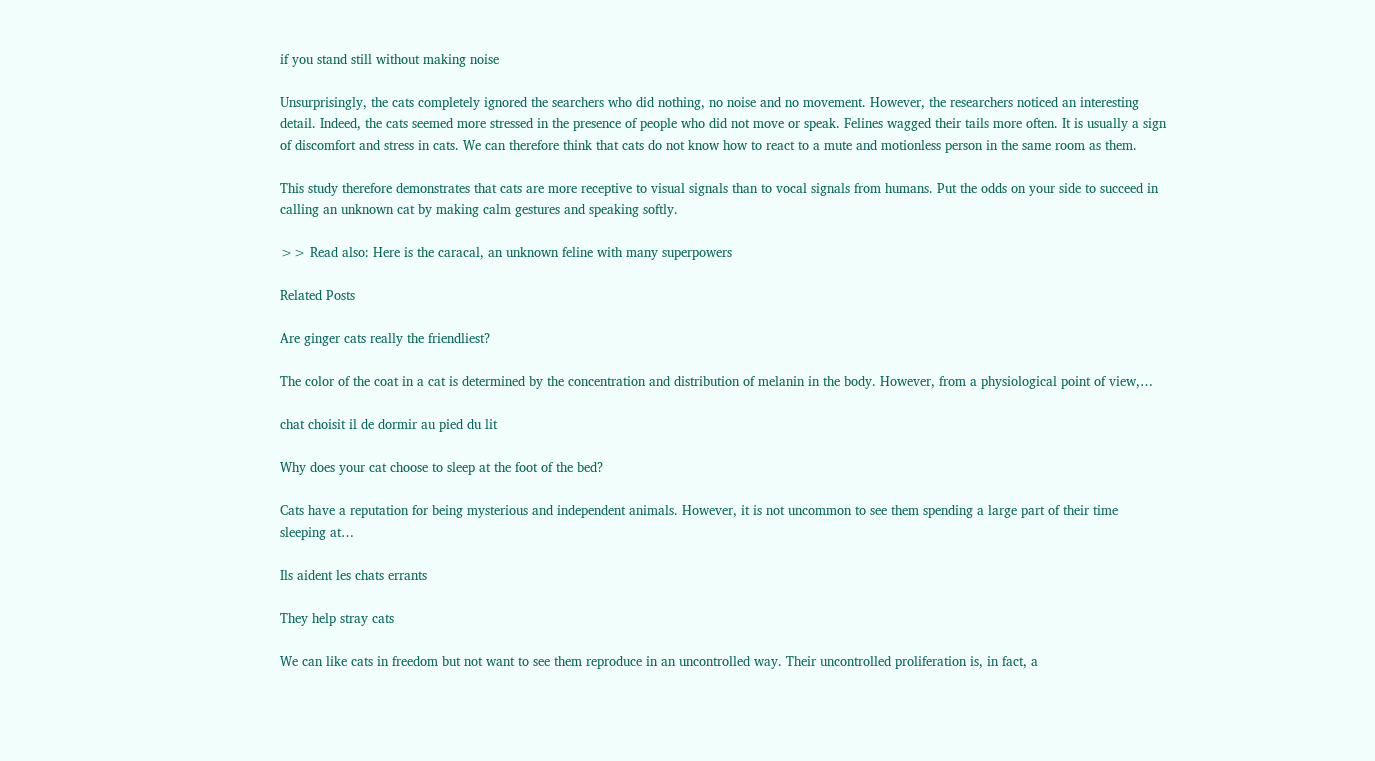if you stand still without making noise

Unsurprisingly, the cats completely ignored the searchers who did nothing, no noise and no movement. However, the researchers noticed an interesting detail. Indeed, the cats seemed more stressed in the presence of people who did not move or speak. Felines wagged their tails more often. It is usually a sign of discomfort and stress in cats. We can therefore think that cats do not know how to react to a mute and motionless person in the same room as them.

This study therefore demonstrates that cats are more receptive to visual signals than to vocal signals from humans. Put the odds on your side to succeed in calling an unknown cat by making calm gestures and speaking softly.

>> Read also: Here is the caracal, an unknown feline with many superpowers

Related Posts

Are ginger cats really the friendliest?

The color of the coat in a cat is determined by the concentration and distribution of melanin in the body. However, from a physiological point of view,…

chat choisit il de dormir au pied du lit

Why does your cat choose to sleep at the foot of the bed?

Cats have a reputation for being mysterious and independent animals. However, it is not uncommon to see them spending a large part of their time sleeping at…

Ils aident les chats errants

They help stray cats

We can like cats in freedom but not want to see them reproduce in an uncontrolled way. Their uncontrolled proliferation is, in fact, a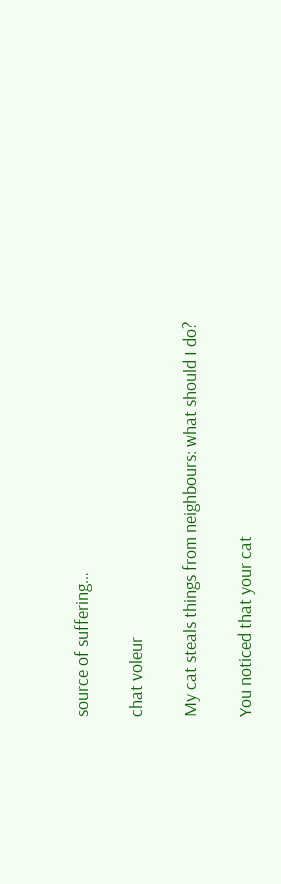source of suffering…

chat voleur

My cat steals things from neighbours: what should I do?

You noticed that your cat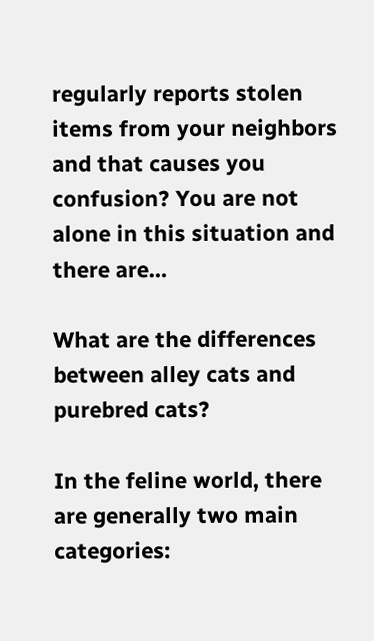regularly reports stolen items from your neighbors and that causes you confusion? You are not alone in this situation and there are…

What are the differences between alley cats and purebred cats?

In the feline world, there are generally two main categories: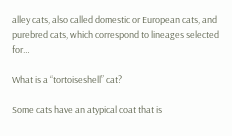alley cats, also called domestic or European cats, and purebred cats, which correspond to lineages selected for…

What is a “tortoiseshell” cat?

Some cats have an atypical coat that is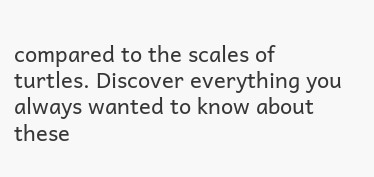compared to the scales of turtles. Discover everything you always wanted to know about these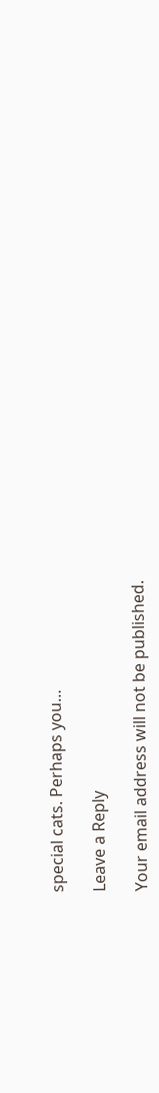special cats. Perhaps you…

Leave a Reply

Your email address will not be published.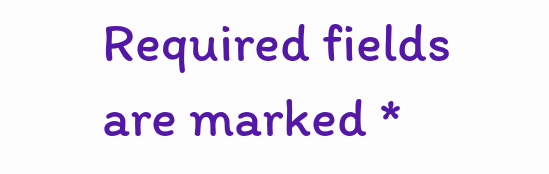Required fields are marked *